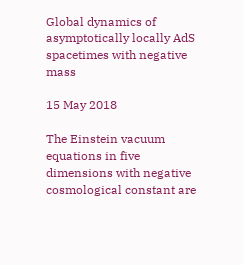Global dynamics of asymptotically locally AdS spacetimes with negative mass

15 May 2018

The Einstein vacuum equations in five dimensions with negative cosmological constant are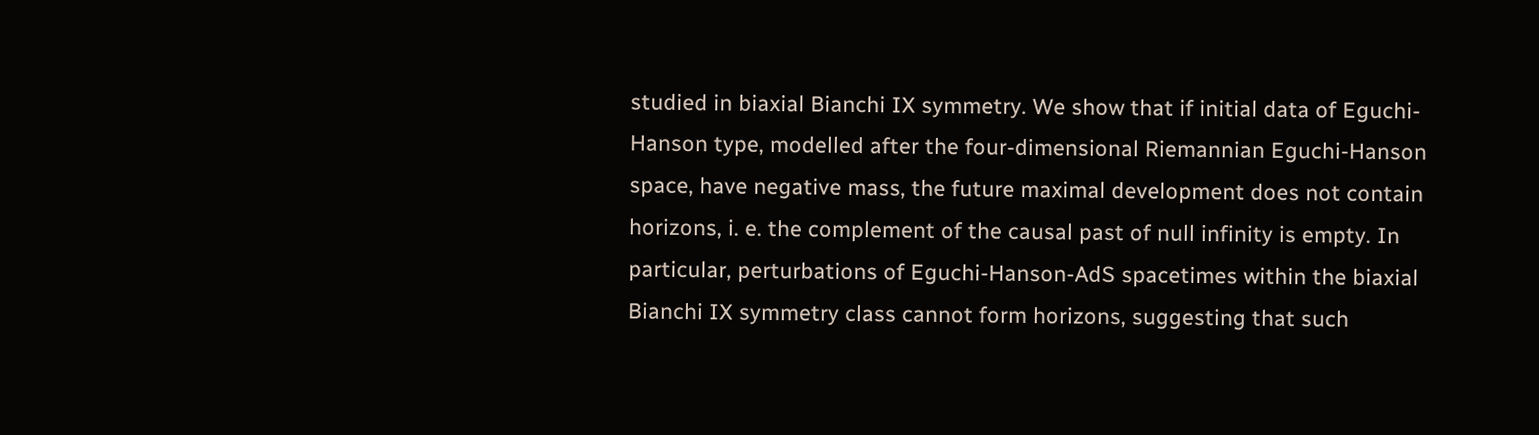studied in biaxial Bianchi IX symmetry. We show that if initial data of Eguchi-Hanson type, modelled after the four-dimensional Riemannian Eguchi-Hanson space, have negative mass, the future maximal development does not contain horizons, i. e. the complement of the causal past of null infinity is empty. In particular, perturbations of Eguchi-Hanson-AdS spacetimes within the biaxial Bianchi IX symmetry class cannot form horizons, suggesting that such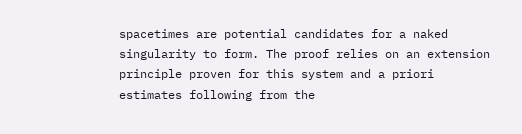spacetimes are potential candidates for a naked singularity to form. The proof relies on an extension principle proven for this system and a priori estimates following from the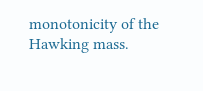monotonicity of the Hawking mass.